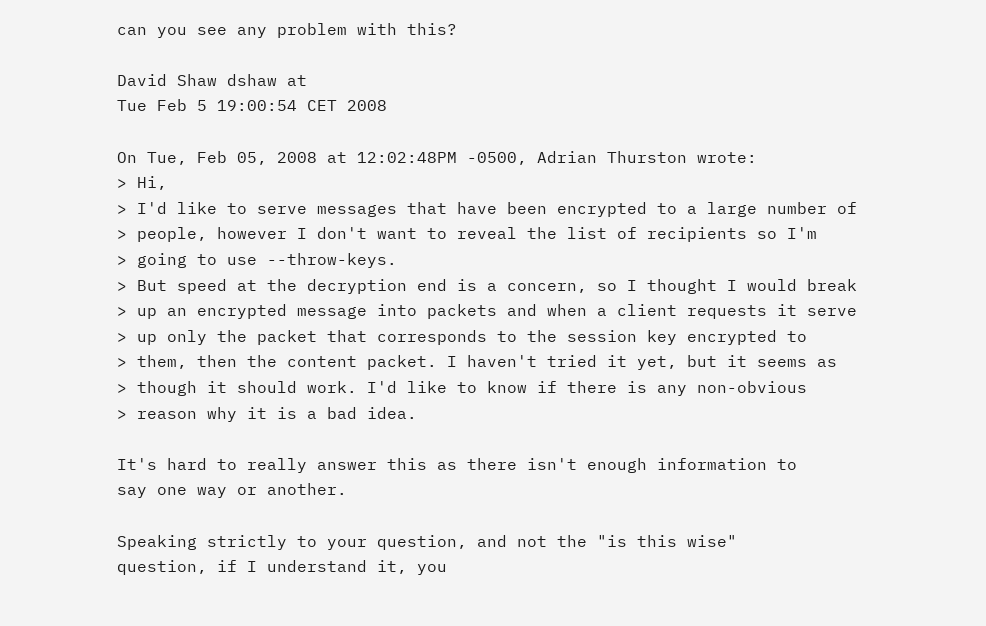can you see any problem with this?

David Shaw dshaw at
Tue Feb 5 19:00:54 CET 2008

On Tue, Feb 05, 2008 at 12:02:48PM -0500, Adrian Thurston wrote:
> Hi,
> I'd like to serve messages that have been encrypted to a large number of
> people, however I don't want to reveal the list of recipients so I'm
> going to use --throw-keys.
> But speed at the decryption end is a concern, so I thought I would break
> up an encrypted message into packets and when a client requests it serve
> up only the packet that corresponds to the session key encrypted to
> them, then the content packet. I haven't tried it yet, but it seems as
> though it should work. I'd like to know if there is any non-obvious
> reason why it is a bad idea.

It's hard to really answer this as there isn't enough information to
say one way or another.

Speaking strictly to your question, and not the "is this wise"
question, if I understand it, you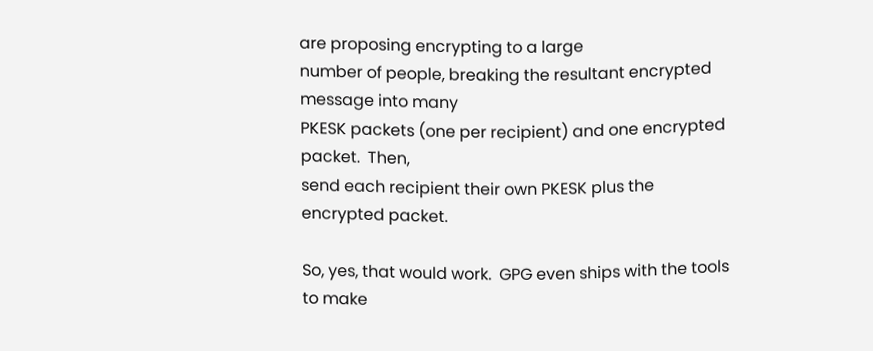are proposing encrypting to a large
number of people, breaking the resultant encrypted message into many
PKESK packets (one per recipient) and one encrypted packet.  Then,
send each recipient their own PKESK plus the encrypted packet.

So, yes, that would work.  GPG even ships with the tools to make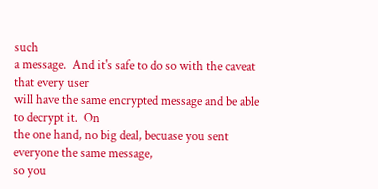such
a message.  And it's safe to do so with the caveat that every user
will have the same encrypted message and be able to decrypt it.  On
the one hand, no big deal, becuase you sent everyone the same message,
so you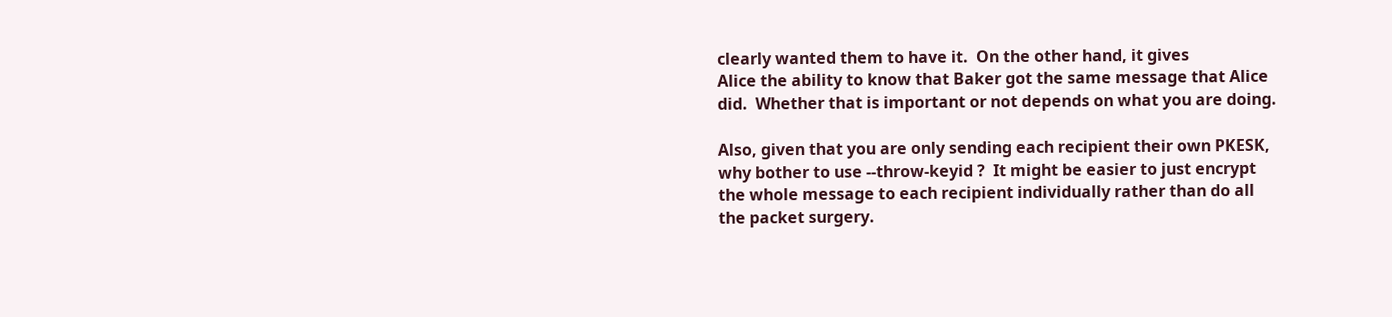clearly wanted them to have it.  On the other hand, it gives
Alice the ability to know that Baker got the same message that Alice
did.  Whether that is important or not depends on what you are doing.

Also, given that you are only sending each recipient their own PKESK,
why bother to use --throw-keyid ?  It might be easier to just encrypt
the whole message to each recipient individually rather than do all
the packet surgery.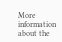More information about the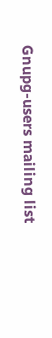Gnupg-users mailing list